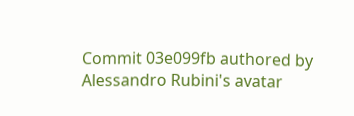Commit 03e099fb authored by Alessandro Rubini's avatar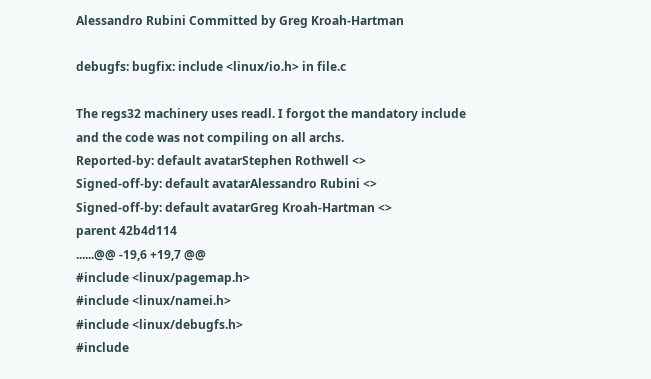Alessandro Rubini Committed by Greg Kroah-Hartman

debugfs: bugfix: include <linux/io.h> in file.c

The regs32 machinery uses readl. I forgot the mandatory include
and the code was not compiling on all archs.
Reported-by: default avatarStephen Rothwell <>
Signed-off-by: default avatarAlessandro Rubini <>
Signed-off-by: default avatarGreg Kroah-Hartman <>
parent 42b4d114
......@@ -19,6 +19,7 @@
#include <linux/pagemap.h>
#include <linux/namei.h>
#include <linux/debugfs.h>
#include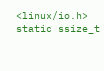<linux/io.h>
static ssize_t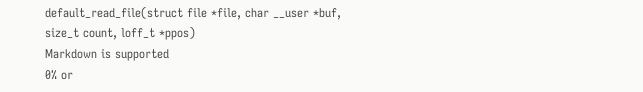default_read_file(struct file *file, char __user *buf,
size_t count, loff_t *ppos)
Markdown is supported
0% or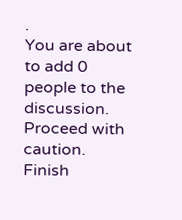.
You are about to add 0 people to the discussion. Proceed with caution.
Finish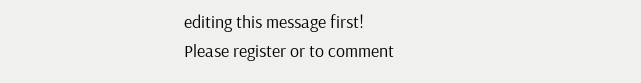editing this message first!
Please register or to comment